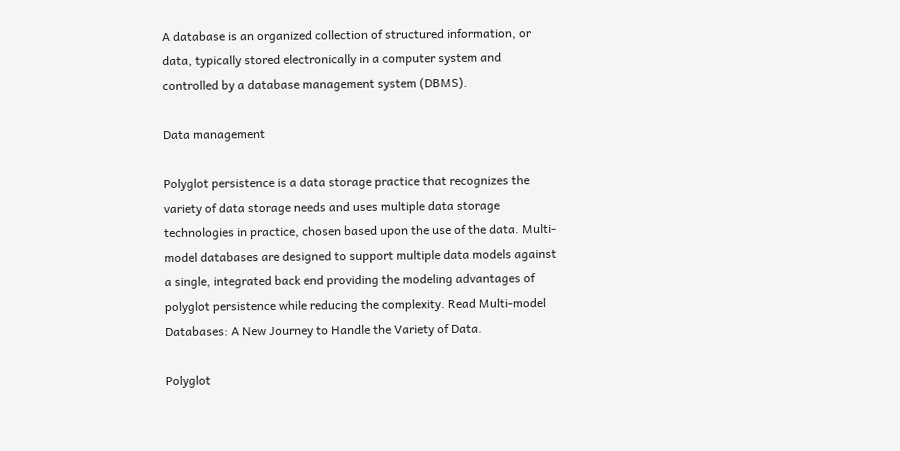A database is an organized collection of structured information, or data, typically stored electronically in a computer system and controlled by a database management system (DBMS).

Data management

Polyglot persistence is a data storage practice that recognizes the variety of data storage needs and uses multiple data storage technologies in practice, chosen based upon the use of the data. Multi-model databases are designed to support multiple data models against a single, integrated back end providing the modeling advantages of polyglot persistence while reducing the complexity. Read Multi-model Databases: A New Journey to Handle the Variety of Data.

Polyglot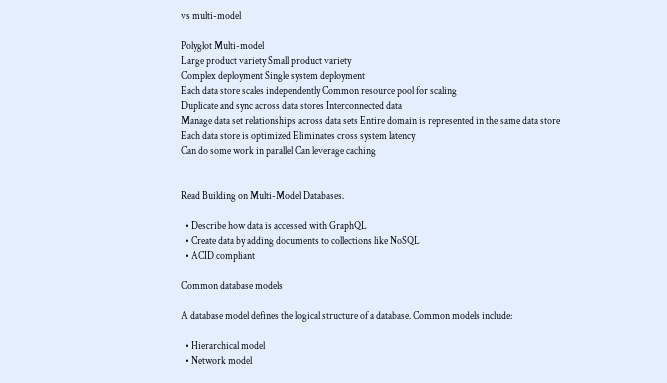vs multi-model

Polyglot Multi-model
Large product variety Small product variety
Complex deployment Single system deployment
Each data store scales independently Common resource pool for scaling
Duplicate and sync across data stores Interconnected data
Manage data set relationships across data sets Entire domain is represented in the same data store
Each data store is optimized Eliminates cross system latency
Can do some work in parallel Can leverage caching


Read Building on Multi-Model Databases.

  • Describe how data is accessed with GraphQL
  • Create data by adding documents to collections like NoSQL
  • ACID compliant

Common database models

A database model defines the logical structure of a database. Common models include:

  • Hierarchical model
  • Network model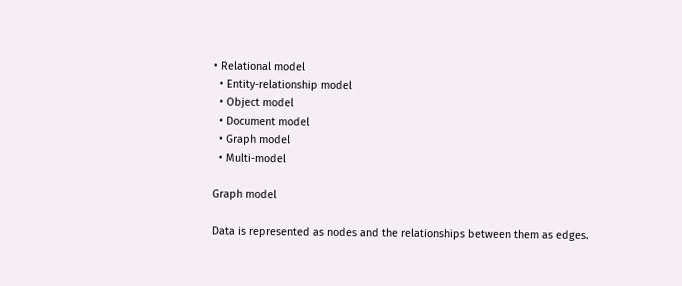• Relational model
  • Entity-relationship model
  • Object model
  • Document model
  • Graph model
  • Multi-model

Graph model

Data is represented as nodes and the relationships between them as edges.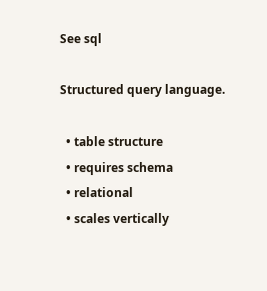See sql

Structured query language.

  • table structure
  • requires schema
  • relational
  • scales vertically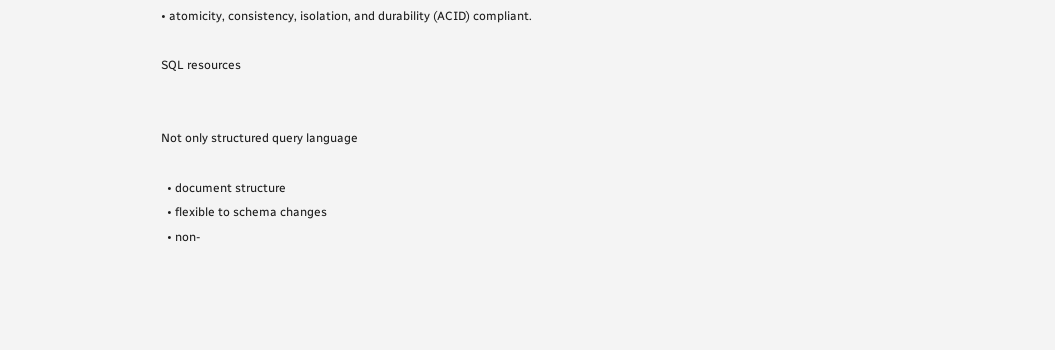• atomicity, consistency, isolation, and durability (ACID) compliant.

SQL resources


Not only structured query language

  • document structure
  • flexible to schema changes
  • non-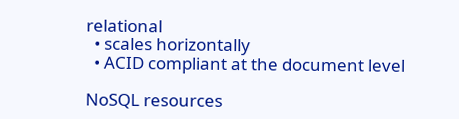relational
  • scales horizontally
  • ACID compliant at the document level

NoSQL resources